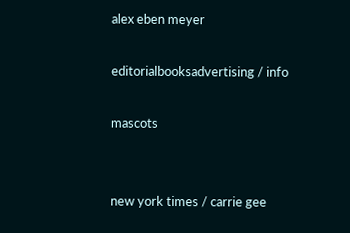alex eben meyer

editorialbooksadvertising / info

mascots


new york times / carrie gee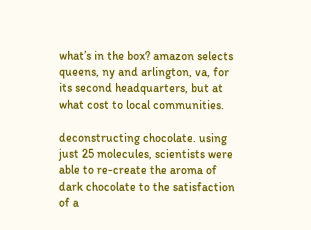what’s in the box? amazon selects queens, ny and arlington, va, for its second headquarters, but at what cost to local communities.

deconstructing chocolate. using just 25 molecules, scientists were able to re-create the aroma of dark chocolate to the satisfaction of a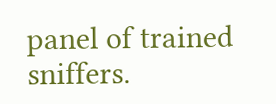panel of trained sniffers.